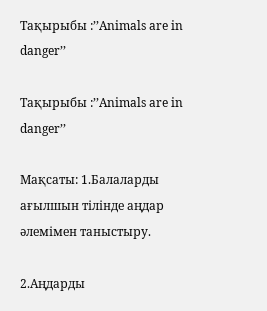Тақырыбы :’’Animals are in danger’’

Тақырыбы :’’Animals are in danger’’

Мақсаты: 1.Балаларды ағылшын тілінде аңдар әлемімен таныстыру.

2.Аңдарды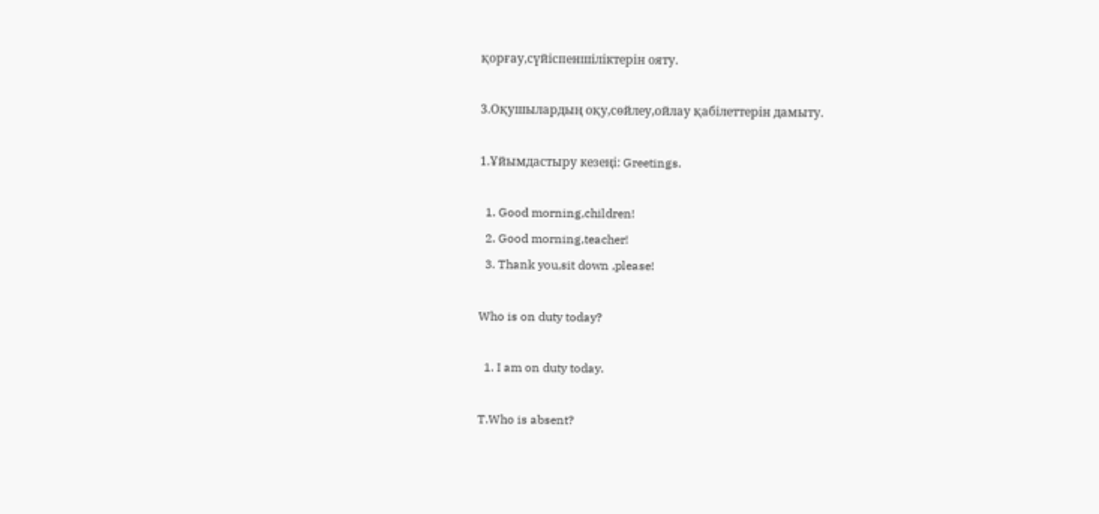қорғау,сүйіспеншіліктерін ояту.

3.Оқушылардың оқу,сөйлеу,ойлау қабілеттерін дамыту.

1.Ұйымдастыру кезеңі: Greetings.

  1. Good morning,children!
  2. Good morning,teacher!
  3. Thank you,sit down ,please!

Who is on duty today?

  1. I am on duty today.

T.Who is absent?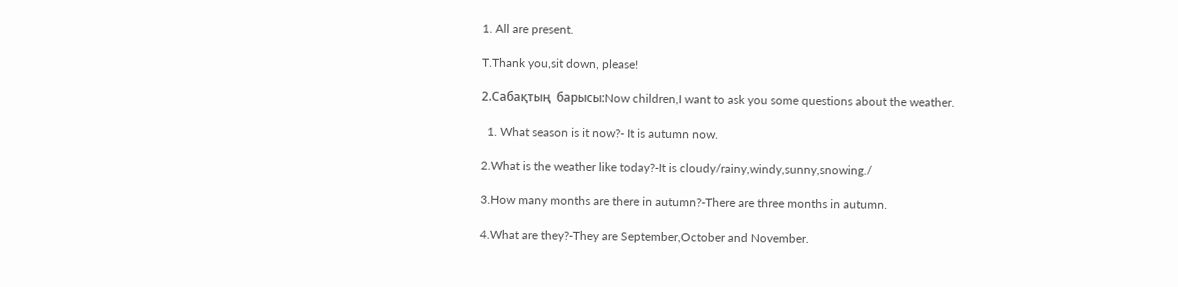1. All are present.

T.Thank you,sit down, please!

2.Сабақтың  барысы:Now children,I want to ask you some questions about the weather.

  1. What season is it now?- It is autumn now.

2.What is the weather like today?-It is cloudy/rainy,windy,sunny,snowing./

3.How many months are there in autumn?-There are three months in autumn.

4.What are they?-They are September,October and November.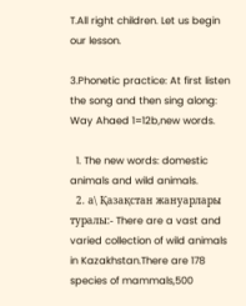T.All right children. Let us begin our lesson.

3.Phonetic practice: At first listen the song and then sing along:   Way Ahaed 1=12b,new words.

  1. The new words: domestic animals and wild animals.
  2. а\ Қазақстан жануарлары туралы:- There are a vast and varied collection of wild animals in Kazakhstan.There are 178 species of mammals,500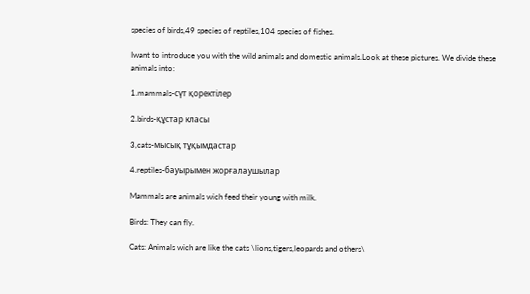species of birds,49 species of reptiles,104 species of fishes.

Iwant to introduce you with the wild animals and domestic animals.Look at these pictures. We divide these animals into:

1.mammals-сүт қоректілер

2.birds-құстар класы

3,cats-мысық тұқымдастар

4.reptiles-бауырымен жорғалаушылар

Mammals are animals wich feed their young with milk.

Birds: They can fly.

Cats: Animals wich are like the cats \lions,tigers,leopards and others\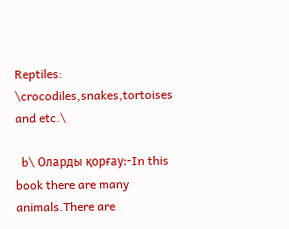Reptiles: \crocodiles,snakes,tortoises and etc.\

  b\ Оларды қорғау:-In this book there are many animals.There are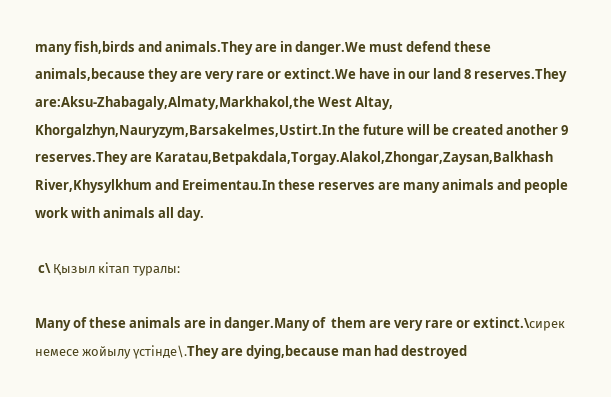many fish,birds and animals.They are in danger.We must defend these animals,because they are very rare or extinct.We have in our land 8 reserves.They are:Aksu-Zhabagaly,Almaty,Markhakol,the West Altay, Khorgalzhyn,Nauryzym,Barsakelmes,Ustirt.In the future will be created another 9 reserves.They are Karatau,Betpakdala,Torgay.Alakol,Zhongar,Zaysan,Balkhash River,Khysylkhum and Ereimentau.In these reserves are many animals and people work with animals all day.

 c\ Қызыл кітап туралы:

Many of these animals are in danger.Many of  them are very rare or extinct.\сирек немесе жойылу үстінде\.They are dying,because man had destroyed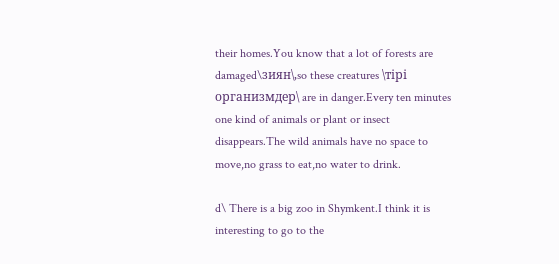their homes.You know that a lot of forests are damaged\зиян\,so these creatures \тірі организмдер\ are in danger.Every ten minutes one kind of animals or plant or insect disappears.The wild animals have no space to move,no grass to eat,no water to drink.

d\ There is a big zoo in Shymkent.I think it is interesting to go to the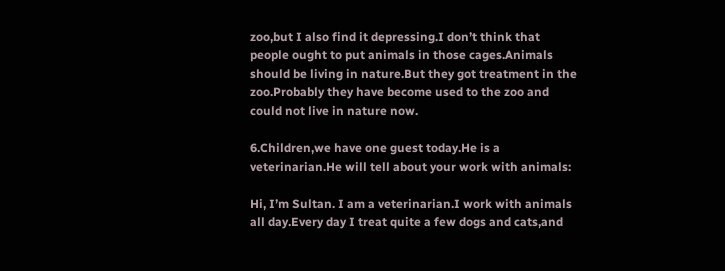zoo,but I also find it depressing.I don’t think that people ought to put animals in those cages.Animals should be living in nature.But they got treatment in the zoo.Probably they have become used to the zoo and could not live in nature now.

6.Children,we have one guest today.He is a veterinarian.He will tell about your work with animals:

Hi, I’m Sultan. I am a veterinarian.I work with animals all day.Every day I treat quite a few dogs and cats,and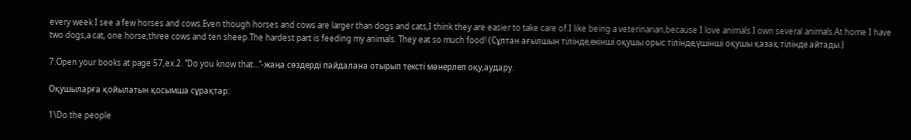every week I see a few horses and cows.Even though horses and cows are larger than dogs and cats,I think they are easier to take care of.I like being a veterinarian,because I love animals.I own several animals.At home I have two dogs,a cat, one horse,three cows and ten sheep.The hardest part is feeding my animals. They eat so much food! (Сұлтан ағылшын тілінде,екінші оқушы орыс тілінде,үшінші оқушы қазақ тілінде айтады.)

7.Open your books at page 57,ex.2. ‘’Do you know that…’’-жаңа сөздерді пайдалана отырып тексті мәнерлеп оқу,аудару.

Оқушыларға қойылатын қосымша сұрақтар:

1\Do the people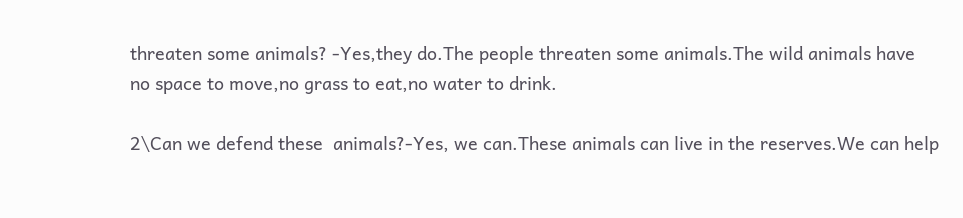threaten some animals? -Yes,they do.The people threaten some animals.The wild animals have no space to move,no grass to eat,no water to drink.

2\Can we defend these  animals?-Yes, we can.These animals can live in the reserves.We can help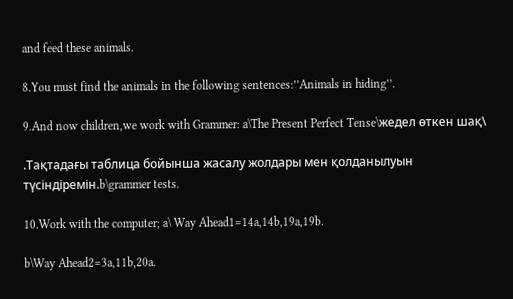and feed these animals.

8.You must find the animals in the following sentences:’’Animals in hiding’’.

9.And now children,we work with Grammer: a\The Present Perfect Tense\жедел өткен шақ\

.Тақтадағы таблица бойынша жасалу жолдары мен қолданылуын түсіндіремін.b\grammer tests.

10.Work with the computer; a\ Way Ahead1=14a,14b,19a,19b.

b\Way Ahead2=3a,11b,20a.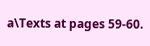a\Texts at pages 59-60.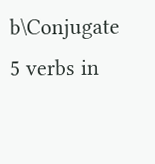b\Conjugate 5 verbs in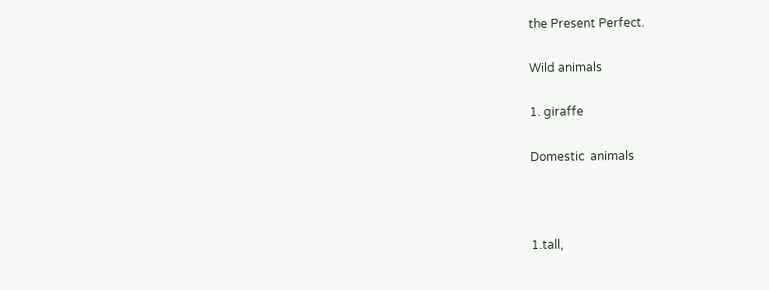the Present Perfect.

Wild animals

1. giraffe

Domestic  animals



1.tall,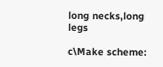long necks,long legs

c\Make scheme: